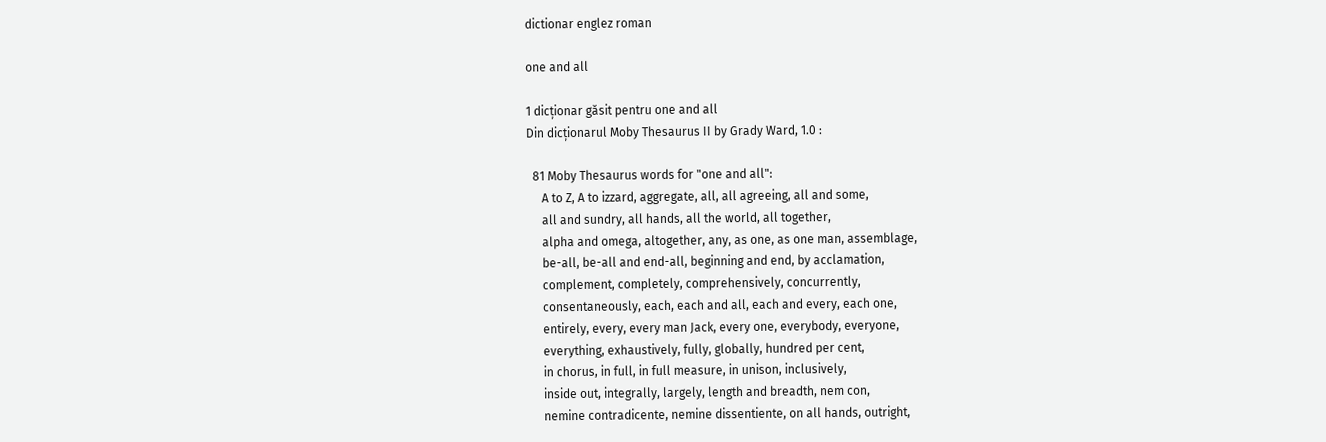dictionar englez roman

one and all

1 dicționar găsit pentru one and all
Din dicționarul Moby Thesaurus II by Grady Ward, 1.0 :

  81 Moby Thesaurus words for "one and all":
     A to Z, A to izzard, aggregate, all, all agreeing, all and some,
     all and sundry, all hands, all the world, all together,
     alpha and omega, altogether, any, as one, as one man, assemblage,
     be-all, be-all and end-all, beginning and end, by acclamation,
     complement, completely, comprehensively, concurrently,
     consentaneously, each, each and all, each and every, each one,
     entirely, every, every man Jack, every one, everybody, everyone,
     everything, exhaustively, fully, globally, hundred per cent,
     in chorus, in full, in full measure, in unison, inclusively,
     inside out, integrally, largely, length and breadth, nem con,
     nemine contradicente, nemine dissentiente, on all hands, outright,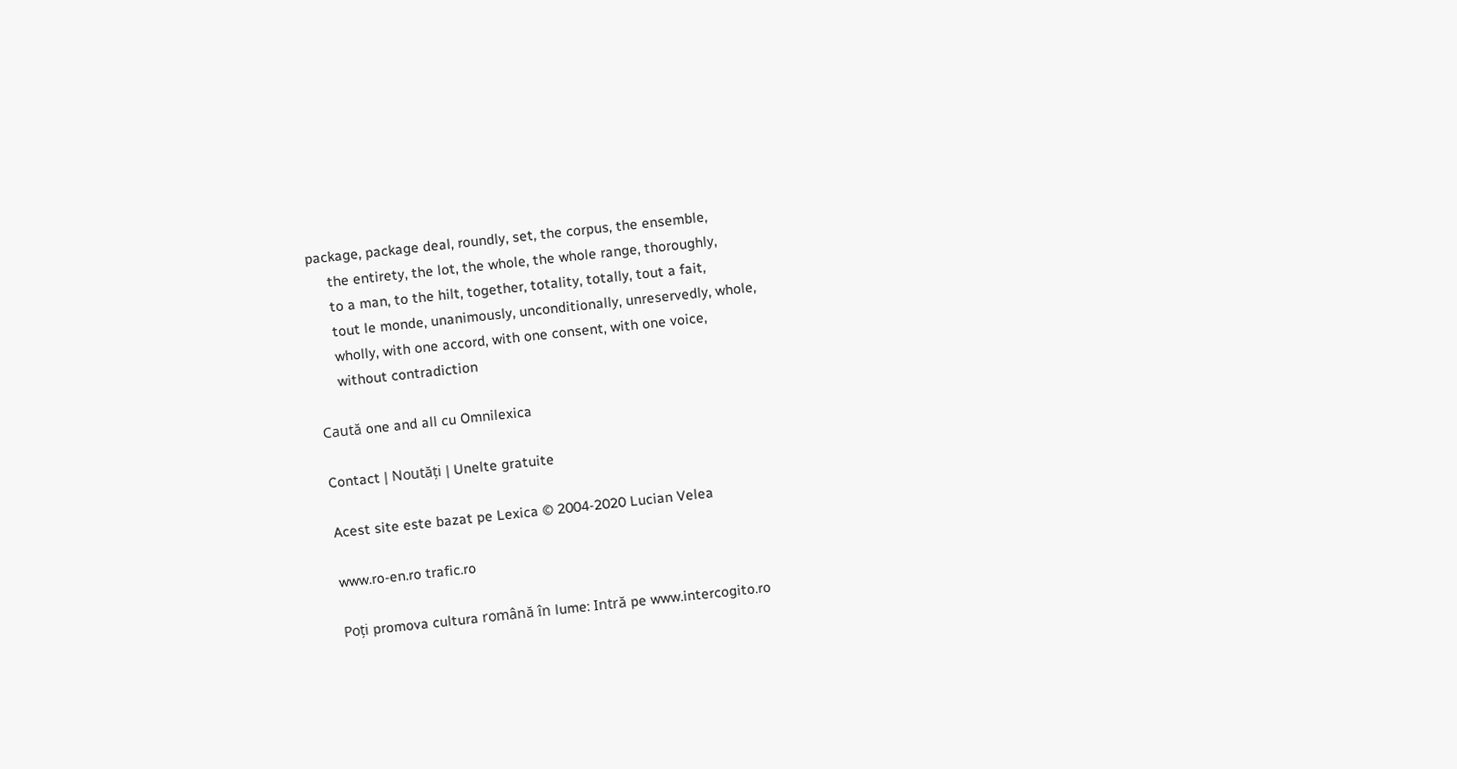package, package deal, roundly, set, the corpus, the ensemble,
     the entirety, the lot, the whole, the whole range, thoroughly,
     to a man, to the hilt, together, totality, totally, tout a fait,
     tout le monde, unanimously, unconditionally, unreservedly, whole,
     wholly, with one accord, with one consent, with one voice,
     without contradiction

Caută one and all cu Omnilexica

Contact | Noutăți | Unelte gratuite

Acest site este bazat pe Lexica © 2004-2020 Lucian Velea

www.ro-en.ro trafic.ro

Poți promova cultura română în lume: Intră pe www.intercogito.ro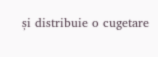și distribuie o cugetare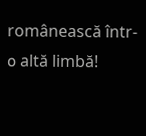românească într-o altă limbă!